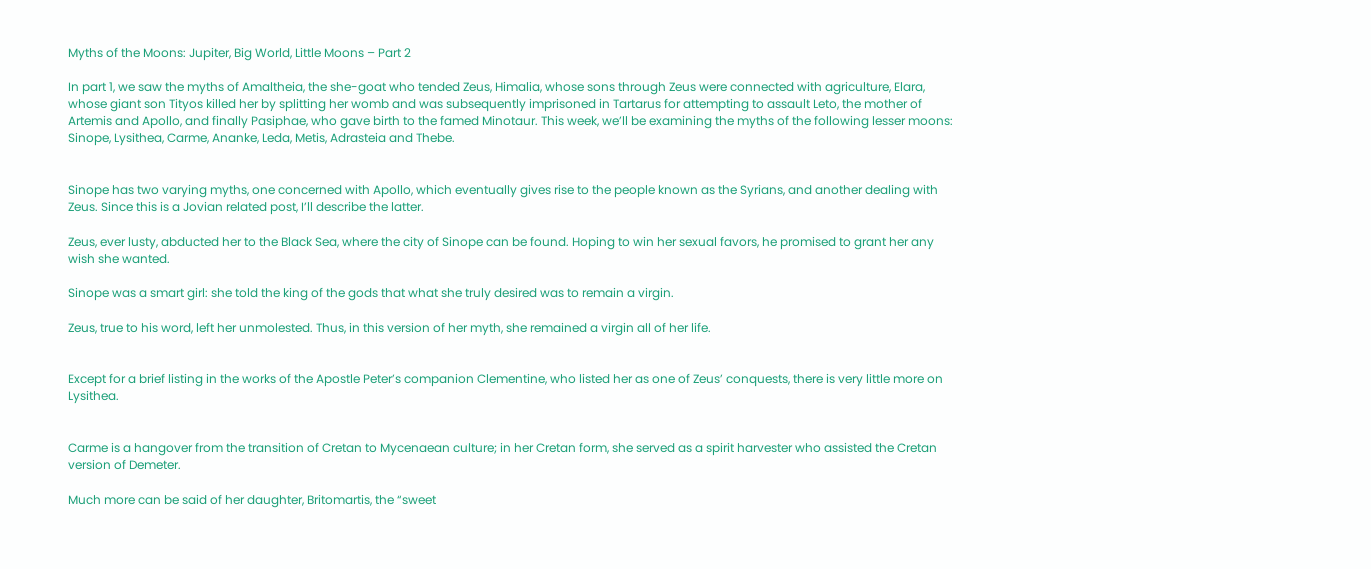Myths of the Moons: Jupiter, Big World, Little Moons – Part 2

In part 1, we saw the myths of Amaltheia, the she-goat who tended Zeus, Himalia, whose sons through Zeus were connected with agriculture, Elara, whose giant son Tityos killed her by splitting her womb and was subsequently imprisoned in Tartarus for attempting to assault Leto, the mother of Artemis and Apollo, and finally Pasiphae, who gave birth to the famed Minotaur. This week, we’ll be examining the myths of the following lesser moons: Sinope, Lysithea, Carme, Ananke, Leda, Metis, Adrasteia and Thebe.


Sinope has two varying myths, one concerned with Apollo, which eventually gives rise to the people known as the Syrians, and another dealing with Zeus. Since this is a Jovian related post, I’ll describe the latter.

Zeus, ever lusty, abducted her to the Black Sea, where the city of Sinope can be found. Hoping to win her sexual favors, he promised to grant her any wish she wanted.

Sinope was a smart girl: she told the king of the gods that what she truly desired was to remain a virgin.

Zeus, true to his word, left her unmolested. Thus, in this version of her myth, she remained a virgin all of her life.


Except for a brief listing in the works of the Apostle Peter’s companion Clementine, who listed her as one of Zeus’ conquests, there is very little more on Lysithea.


Carme is a hangover from the transition of Cretan to Mycenaean culture; in her Cretan form, she served as a spirit harvester who assisted the Cretan version of Demeter.

Much more can be said of her daughter, Britomartis, the “sweet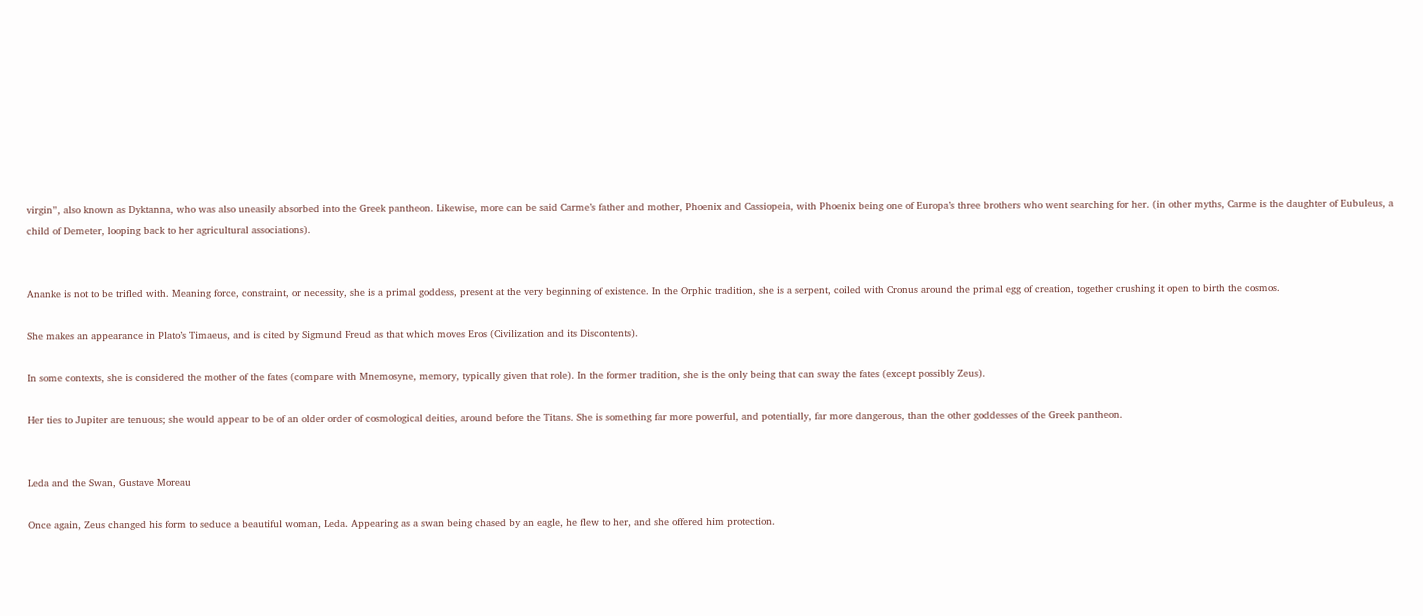virgin”, also known as Dyktanna, who was also uneasily absorbed into the Greek pantheon. Likewise, more can be said Carme’s father and mother, Phoenix and Cassiopeia, with Phoenix being one of Europa’s three brothers who went searching for her. (in other myths, Carme is the daughter of Eubuleus, a child of Demeter, looping back to her agricultural associations).


Ananke is not to be trifled with. Meaning force, constraint, or necessity, she is a primal goddess, present at the very beginning of existence. In the Orphic tradition, she is a serpent, coiled with Cronus around the primal egg of creation, together crushing it open to birth the cosmos.

She makes an appearance in Plato’s Timaeus, and is cited by Sigmund Freud as that which moves Eros (Civilization and its Discontents).

In some contexts, she is considered the mother of the fates (compare with Mnemosyne, memory, typically given that role). In the former tradition, she is the only being that can sway the fates (except possibly Zeus).

Her ties to Jupiter are tenuous; she would appear to be of an older order of cosmological deities, around before the Titans. She is something far more powerful, and potentially, far more dangerous, than the other goddesses of the Greek pantheon.


Leda and the Swan, Gustave Moreau

Once again, Zeus changed his form to seduce a beautiful woman, Leda. Appearing as a swan being chased by an eagle, he flew to her, and she offered him protection.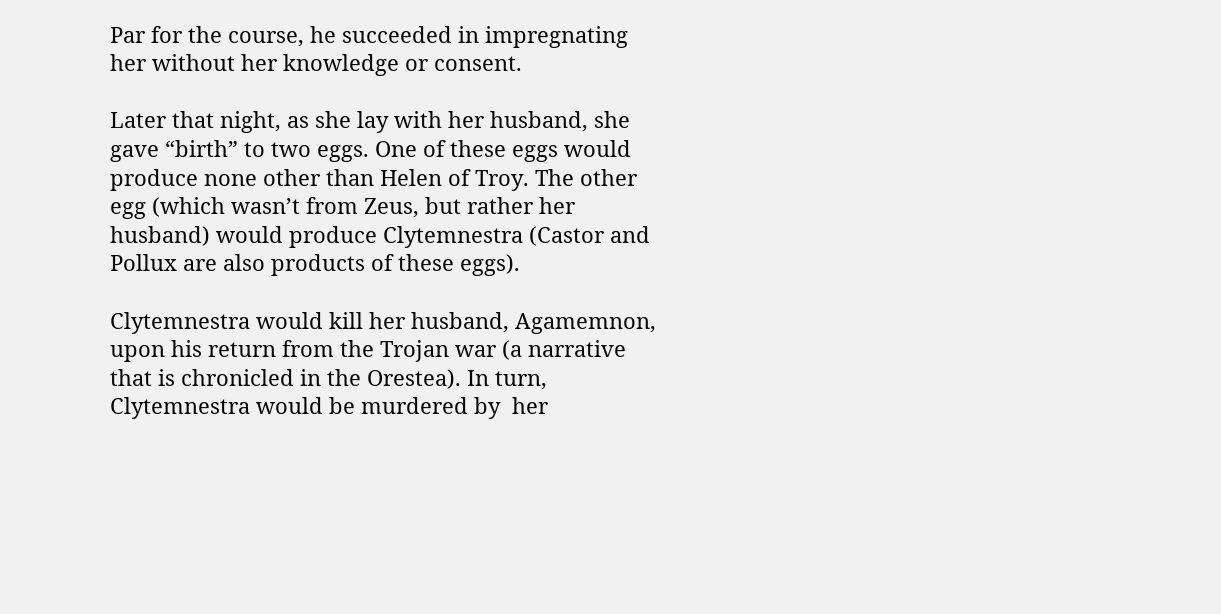Par for the course, he succeeded in impregnating her without her knowledge or consent.

Later that night, as she lay with her husband, she gave “birth” to two eggs. One of these eggs would produce none other than Helen of Troy. The other egg (which wasn’t from Zeus, but rather her husband) would produce Clytemnestra (Castor and Pollux are also products of these eggs).

Clytemnestra would kill her husband, Agamemnon, upon his return from the Trojan war (a narrative that is chronicled in the Orestea). In turn, Clytemnestra would be murdered by  her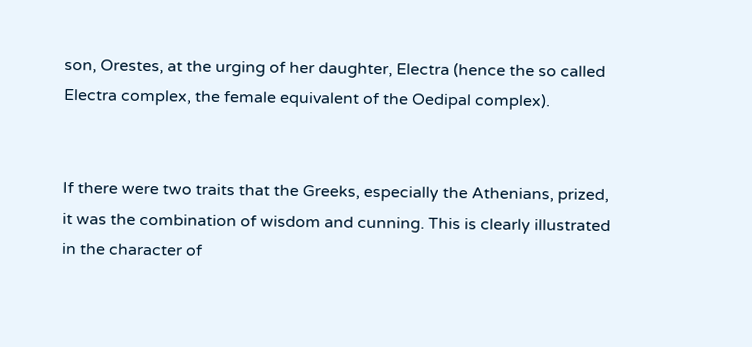son, Orestes, at the urging of her daughter, Electra (hence the so called Electra complex, the female equivalent of the Oedipal complex).


If there were two traits that the Greeks, especially the Athenians, prized, it was the combination of wisdom and cunning. This is clearly illustrated in the character of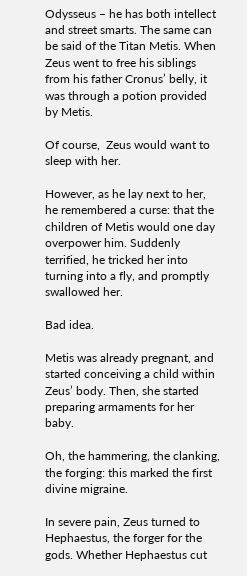Odysseus – he has both intellect and street smarts. The same can be said of the Titan Metis. When Zeus went to free his siblings from his father Cronus’ belly, it was through a potion provided by Metis.

Of course,  Zeus would want to sleep with her.

However, as he lay next to her, he remembered a curse: that the children of Metis would one day overpower him. Suddenly terrified, he tricked her into turning into a fly, and promptly swallowed her.

Bad idea.

Metis was already pregnant, and started conceiving a child within Zeus’ body. Then, she started preparing armaments for her baby.

Oh, the hammering, the clanking, the forging: this marked the first divine migraine.

In severe pain, Zeus turned to Hephaestus, the forger for the gods. Whether Hephaestus cut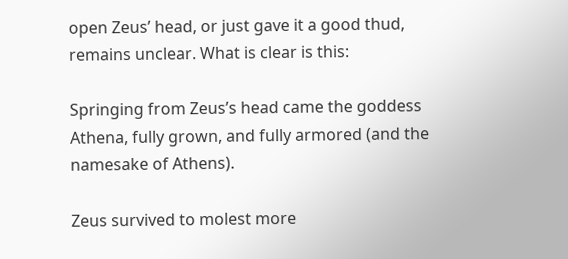open Zeus’ head, or just gave it a good thud, remains unclear. What is clear is this:

Springing from Zeus’s head came the goddess Athena, fully grown, and fully armored (and the namesake of Athens).

Zeus survived to molest more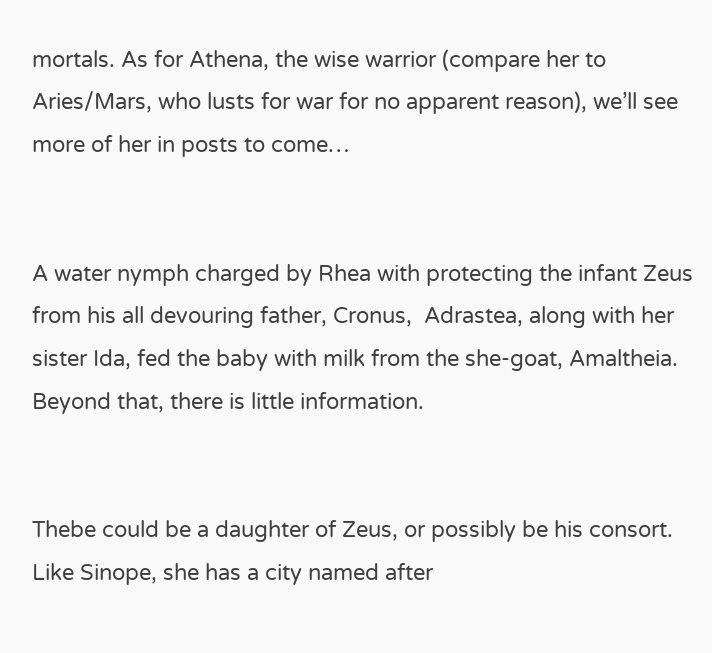mortals. As for Athena, the wise warrior (compare her to Aries/Mars, who lusts for war for no apparent reason), we’ll see more of her in posts to come…


A water nymph charged by Rhea with protecting the infant Zeus from his all devouring father, Cronus,  Adrastea, along with her sister Ida, fed the baby with milk from the she-goat, Amaltheia. Beyond that, there is little information.


Thebe could be a daughter of Zeus, or possibly be his consort. Like Sinope, she has a city named after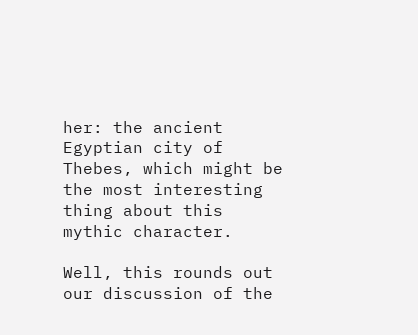her: the ancient Egyptian city of Thebes, which might be the most interesting thing about this mythic character.

Well, this rounds out our discussion of the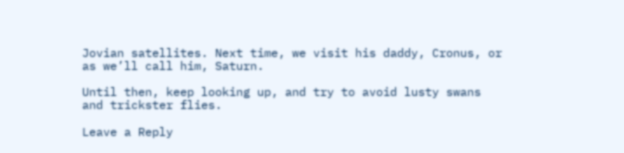Jovian satellites. Next time, we visit his daddy, Cronus, or as we’ll call him, Saturn.

Until then, keep looking up, and try to avoid lusty swans and trickster flies.

Leave a Reply